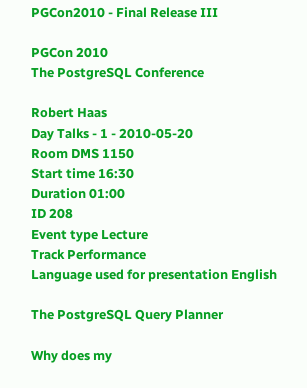PGCon2010 - Final Release III

PGCon 2010
The PostgreSQL Conference

Robert Haas
Day Talks - 1 - 2010-05-20
Room DMS 1150
Start time 16:30
Duration 01:00
ID 208
Event type Lecture
Track Performance
Language used for presentation English

The PostgreSQL Query Planner

Why does my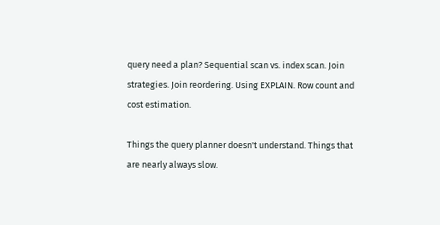query need a plan? Sequential scan vs. index scan. Join strategies. Join reordering. Using EXPLAIN. Row count and cost estimation.

Things the query planner doesn't understand. Things that are nearly always slow.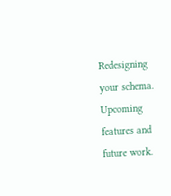Redesigning your schema. Upcoming features and future work.